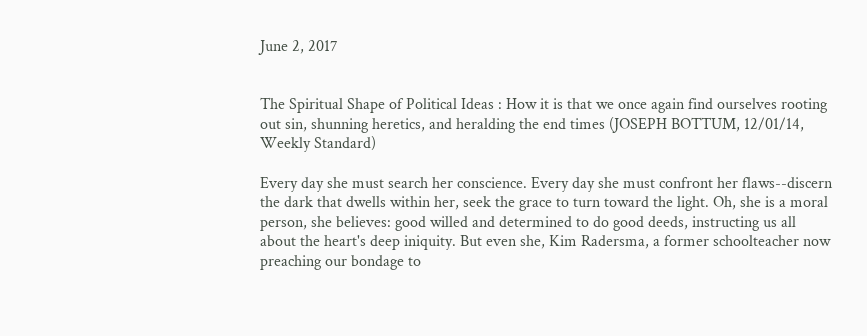June 2, 2017


The Spiritual Shape of Political Ideas : How it is that we once again find ourselves rooting out sin, shunning heretics, and heralding the end times (JOSEPH BOTTUM, 12/01/14, Weekly Standard)

Every day she must search her conscience. Every day she must confront her flaws--discern the dark that dwells within her, seek the grace to turn toward the light. Oh, she is a moral person, she believes: good willed and determined to do good deeds, instructing us all about the heart's deep iniquity. But even she, Kim Radersma, a former schoolteacher now preaching our bondage to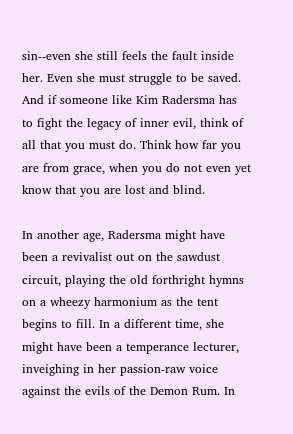sin--even she still feels the fault inside her. Even she must struggle to be saved. And if someone like Kim Radersma has to fight the legacy of inner evil, think of all that you must do. Think how far you are from grace, when you do not even yet know that you are lost and blind.

In another age, Radersma might have been a revivalist out on the sawdust circuit, playing the old forthright hymns on a wheezy harmonium as the tent begins to fill. In a different time, she might have been a temperance lecturer, inveighing in her passion-raw voice against the evils of the Demon Rum. In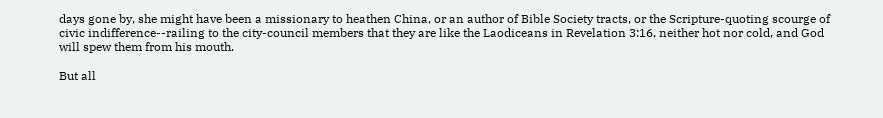days gone by, she might have been a missionary to heathen China, or an author of Bible Society tracts, or the Scripture-quoting scourge of civic indifference--railing to the city-council members that they are like the Laodiceans in Revelation 3:16, neither hot nor cold, and God will spew them from his mouth.

But all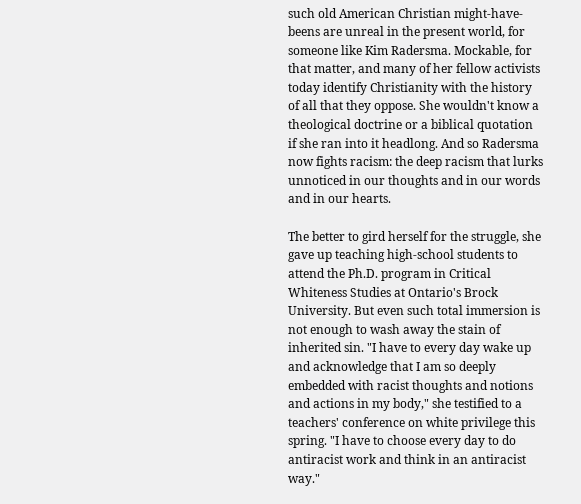such old American Christian might-have-beens are unreal in the present world, for someone like Kim Radersma. Mockable, for that matter, and many of her fellow activists today identify Christianity with the history of all that they oppose. She wouldn't know a theological doctrine or a biblical quotation if she ran into it headlong. And so Radersma now fights racism: the deep racism that lurks unnoticed in our thoughts and in our words and in our hearts.

The better to gird herself for the struggle, she gave up teaching high-school students to attend the Ph.D. program in Critical Whiteness Studies at Ontario's Brock University. But even such total immersion is not enough to wash away the stain of inherited sin. "I have to every day wake up and acknowledge that I am so deeply embedded with racist thoughts and notions and actions in my body," she testified to a teachers' conference on white privilege this spring. "I have to choose every day to do antiracist work and think in an antiracist way."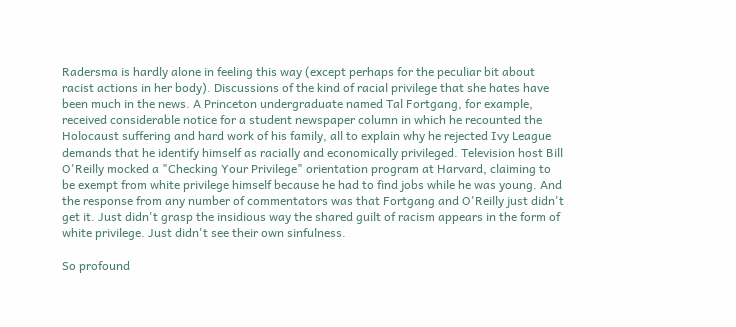Radersma is hardly alone in feeling this way (except perhaps for the peculiar bit about racist actions in her body). Discussions of the kind of racial privilege that she hates have been much in the news. A Princeton undergraduate named Tal Fortgang, for example, received considerable notice for a student newspaper column in which he recounted the Holocaust suffering and hard work of his family, all to explain why he rejected Ivy League demands that he identify himself as racially and economically privileged. Television host Bill O'Reilly mocked a "Checking Your Privilege" orientation program at Harvard, claiming to be exempt from white privilege himself because he had to find jobs while he was young. And the response from any number of commentators was that Fortgang and O'Reilly just didn't get it. Just didn't grasp the insidious way the shared guilt of racism appears in the form of white privilege. Just didn't see their own sinfulness.

So profound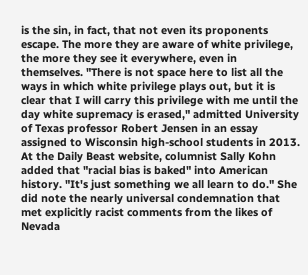is the sin, in fact, that not even its proponents escape. The more they are aware of white privilege, the more they see it everywhere, even in themselves. "There is not space here to list all the ways in which white privilege plays out, but it is clear that I will carry this privilege with me until the day white supremacy is erased," admitted University of Texas professor Robert Jensen in an essay assigned to Wisconsin high-school students in 2013. At the Daily Beast website, columnist Sally Kohn added that "racial bias is baked" into American history. "It's just something we all learn to do." She did note the nearly universal condemnation that met explicitly racist comments from the likes of Nevada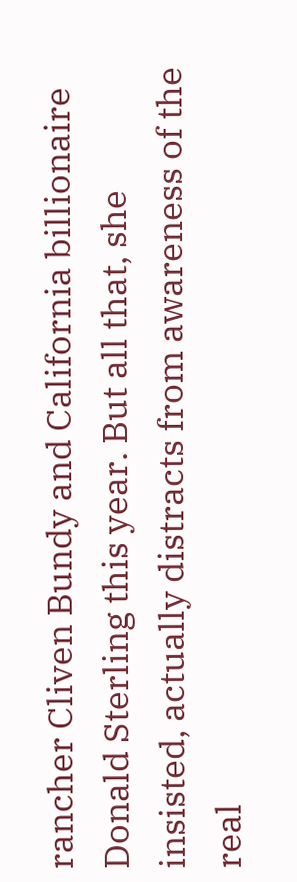rancher Cliven Bundy and California billionaire Donald Sterling this year. But all that, she insisted, actually distracts from awareness of the real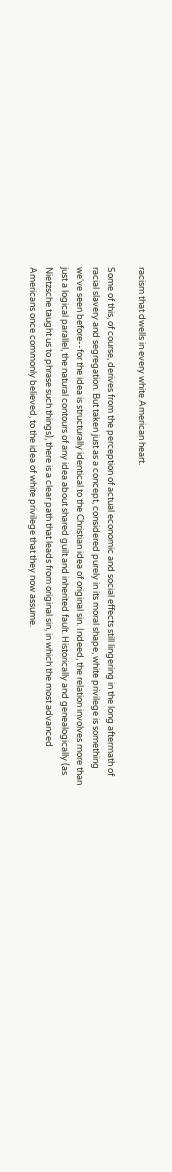racism that dwells in every white American heart.

Some of this, of course, derives from the perception of actual economic and social effects still lingering in the long aftermath of racial slavery and segregation. But taken just as a concept, considered purely in its moral shape, white privilege is something we've seen before--for the idea is structurally identical to the Christian idea of original sin. Indeed, the relation involves more than just a logical parallel, the natural contours of any idea about shared guilt and inherited fault. Historically and genealogically (as Nietzsche taught us to phrase such things), there is a clear path that leads from original sin, in which the most advanced Americans once commonly believed, to the idea of white privilege that they now assume.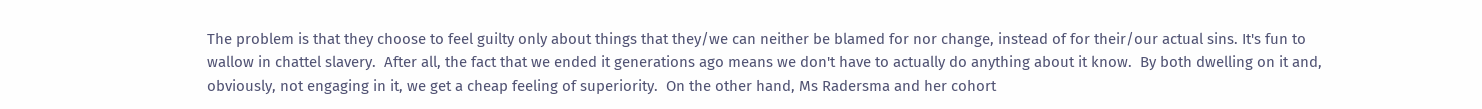The problem is that they choose to feel guilty only about things that they/we can neither be blamed for nor change, instead of for their/our actual sins. It's fun to wallow in chattel slavery.  After all, the fact that we ended it generations ago means we don't have to actually do anything about it know.  By both dwelling on it and, obviously, not engaging in it, we get a cheap feeling of superiority.  On the other hand, Ms Radersma and her cohort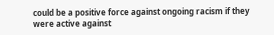could be a positive force against ongoing racism if they were active against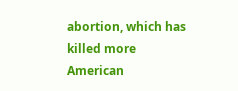abortion, which has killed more American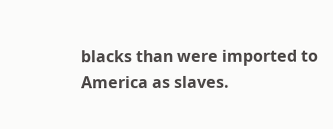blacks than were imported to America as slaves.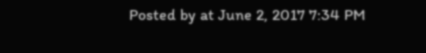Posted by at June 2, 2017 7:34 PM